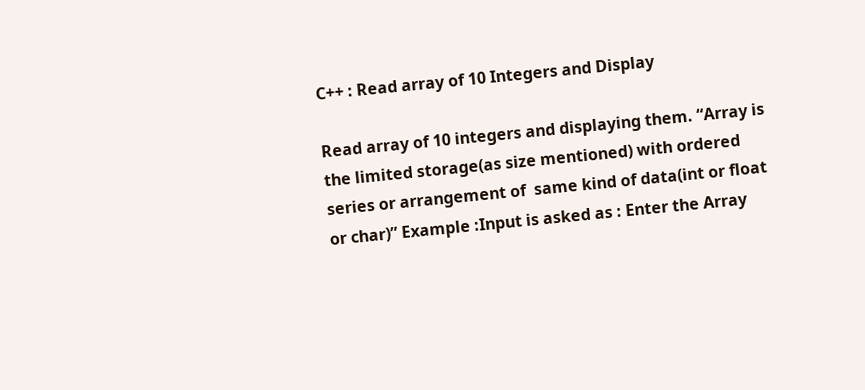C++ : Read array of 10 Integers and Display

Read array of 10 integers and displaying them. “Array is the limited storage(as size mentioned) with ordered series or arrangement of  same kind of data(int or float or char)” Example :Input is asked as : Enter the Array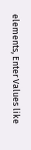elements, Enter Values like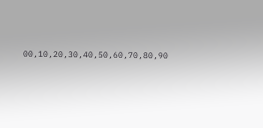00,10,20,30,40,50,60,70,80,90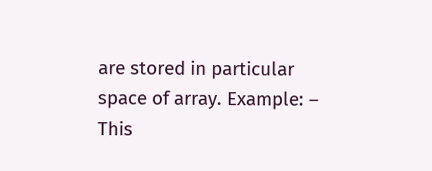are stored in particular space of array. Example: – This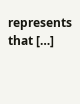represents that […]